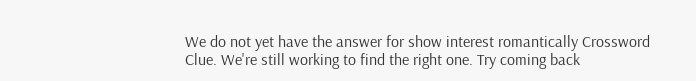We do not yet have the answer for show interest romantically Crossword Clue. We're still working to find the right one. Try coming back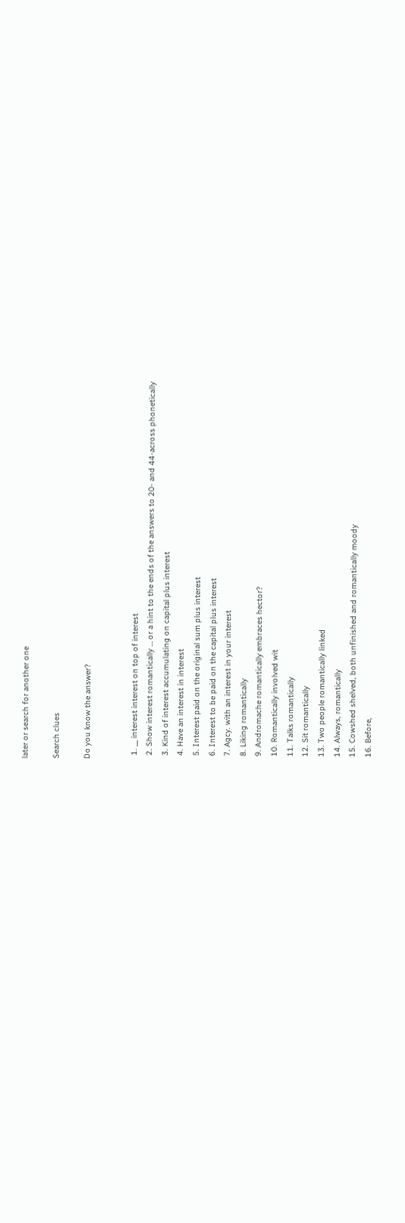later or search for another one

Search clues

Do you know the answer?


  1. __ interest interest on top of interest
  2. Show interest romantically … or a hint to the ends of the answers to 20- and 44-across phonetically
  3. Kind of interest accumulating on capital plus interest
  4. Have an interest in interest
  5. Interest paid on the original sum plus interest
  6. Interest to be paid on the capital plus interest
  7. Agcy. with an interest in your interest
  8. Liking romantically
  9. Andromache romantically embraces hector?
  10. Romantically involved wit
  11. Talks romantically
  12. Sit romantically
  13. Two people romantically linked
  14. Always, romantically
  15. Cowshed shelved, both unfinished and romantically moody
  16. Before,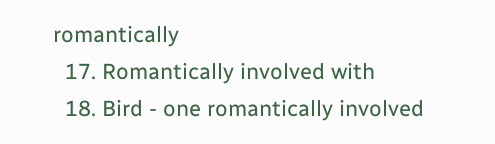romantically
  17. Romantically involved with
  18. Bird - one romantically involved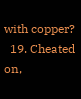with copper?
  19. Cheated on,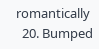romantically
  20. Bumped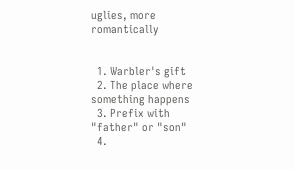uglies, more romantically


  1. Warbler's gift
  2. The place where something happens
  3. Prefix with "father" or "son"
  4.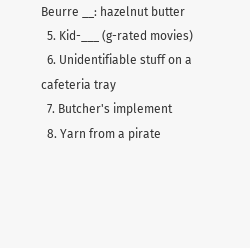Beurre __: hazelnut butter
  5. Kid-___ (g-rated movies)
  6. Unidentifiable stuff on a cafeteria tray
  7. Butcher's implement
  8. Yarn from a pirate